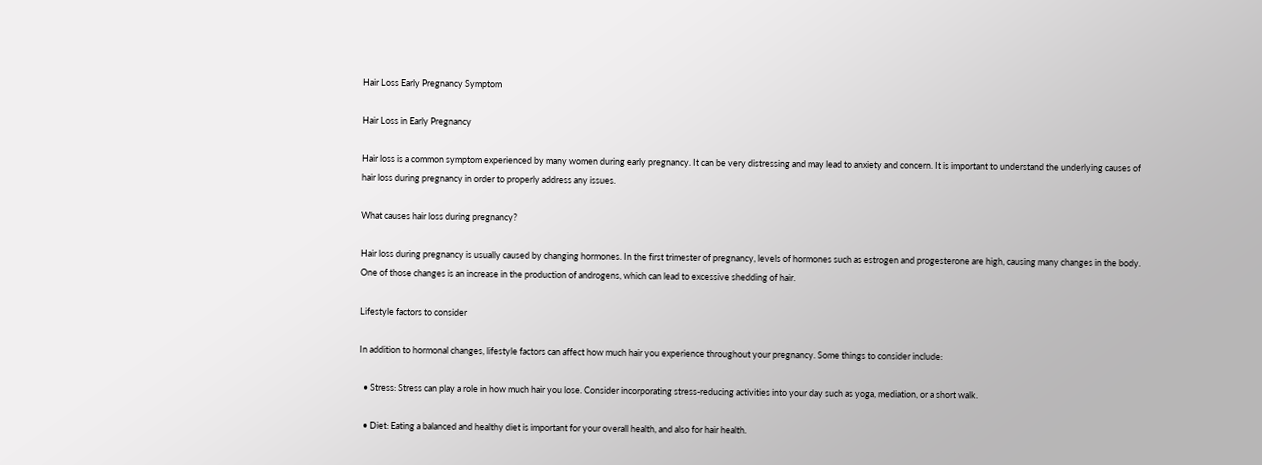Hair Loss Early Pregnancy Symptom

Hair Loss in Early Pregnancy

Hair loss is a common symptom experienced by many women during early pregnancy. It can be very distressing and may lead to anxiety and concern. It is important to understand the underlying causes of hair loss during pregnancy in order to properly address any issues.

What causes hair loss during pregnancy?

Hair loss during pregnancy is usually caused by changing hormones. In the first trimester of pregnancy, levels of hormones such as estrogen and progesterone are high, causing many changes in the body. One of those changes is an increase in the production of androgens, which can lead to excessive shedding of hair.

Lifestyle factors to consider

In addition to hormonal changes, lifestyle factors can affect how much hair you experience throughout your pregnancy. Some things to consider include:

  • Stress: Stress can play a role in how much hair you lose. Consider incorporating stress-reducing activities into your day such as yoga, mediation, or a short walk.

  • Diet: Eating a balanced and healthy diet is important for your overall health, and also for hair health.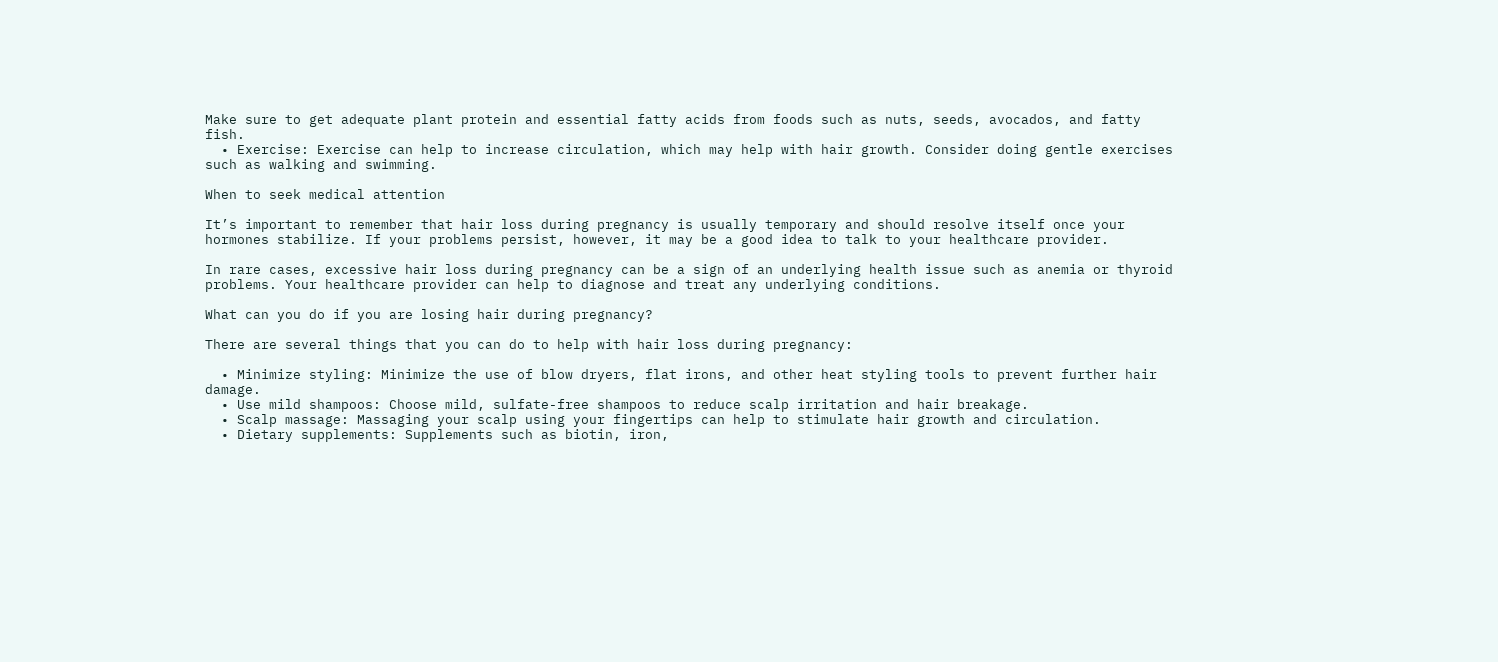Make sure to get adequate plant protein and essential fatty acids from foods such as nuts, seeds, avocados, and fatty fish.
  • Exercise: Exercise can help to increase circulation, which may help with hair growth. Consider doing gentle exercises such as walking and swimming.

When to seek medical attention

It’s important to remember that hair loss during pregnancy is usually temporary and should resolve itself once your hormones stabilize. If your problems persist, however, it may be a good idea to talk to your healthcare provider.

In rare cases, excessive hair loss during pregnancy can be a sign of an underlying health issue such as anemia or thyroid problems. Your healthcare provider can help to diagnose and treat any underlying conditions.

What can you do if you are losing hair during pregnancy?

There are several things that you can do to help with hair loss during pregnancy:

  • Minimize styling: Minimize the use of blow dryers, flat irons, and other heat styling tools to prevent further hair damage.
  • Use mild shampoos: Choose mild, sulfate-free shampoos to reduce scalp irritation and hair breakage.
  • Scalp massage: Massaging your scalp using your fingertips can help to stimulate hair growth and circulation.
  • Dietary supplements: Supplements such as biotin, iron,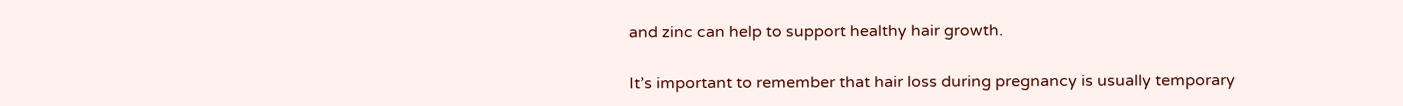and zinc can help to support healthy hair growth.

It’s important to remember that hair loss during pregnancy is usually temporary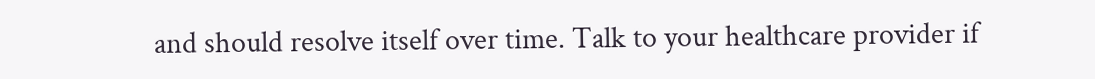and should resolve itself over time. Talk to your healthcare provider if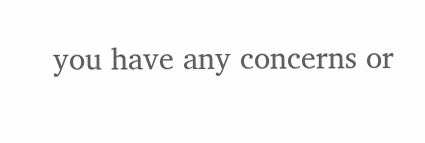you have any concerns or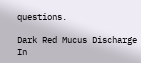questions.

Dark Red Mucus Discharge In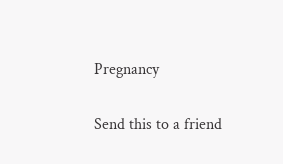Pregnancy

Send this to a friend